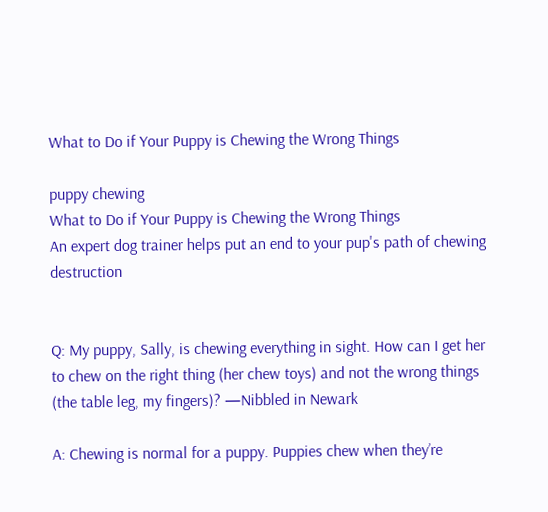What to Do if Your Puppy is Chewing the Wrong Things

puppy chewing
What to Do if Your Puppy is Chewing the Wrong Things
An expert dog trainer helps put an end to your pup's path of chewing destruction


Q: My puppy, Sally, is chewing everything in sight. How can I get her to chew on the right thing (her chew toys) and not the wrong things (the table leg, my fingers)? —Nibbled in Newark

A: Chewing is normal for a puppy. Puppies chew when they’re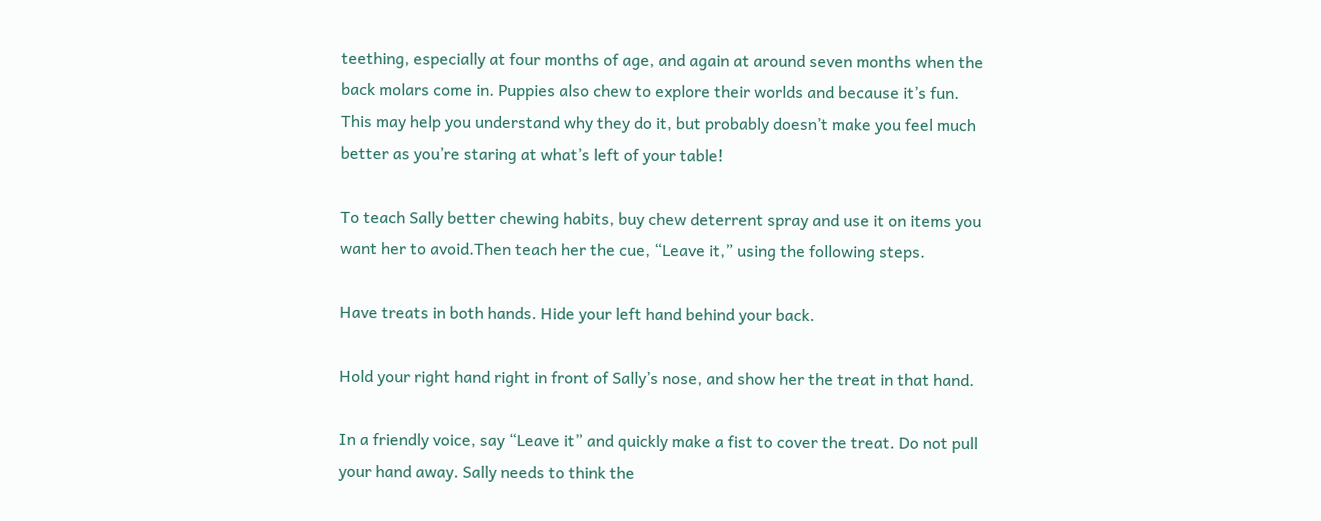teething, especially at four months of age, and again at around seven months when the back molars come in. Puppies also chew to explore their worlds and because it’s fun. This may help you understand why they do it, but probably doesn’t make you feel much better as you’re staring at what’s left of your table!

To teach Sally better chewing habits, buy chew deterrent spray and use it on items you want her to avoid.Then teach her the cue, “Leave it,” using the following steps.

Have treats in both hands. Hide your left hand behind your back.

Hold your right hand right in front of Sally’s nose, and show her the treat in that hand.

In a friendly voice, say “Leave it” and quickly make a fist to cover the treat. Do not pull your hand away. Sally needs to think the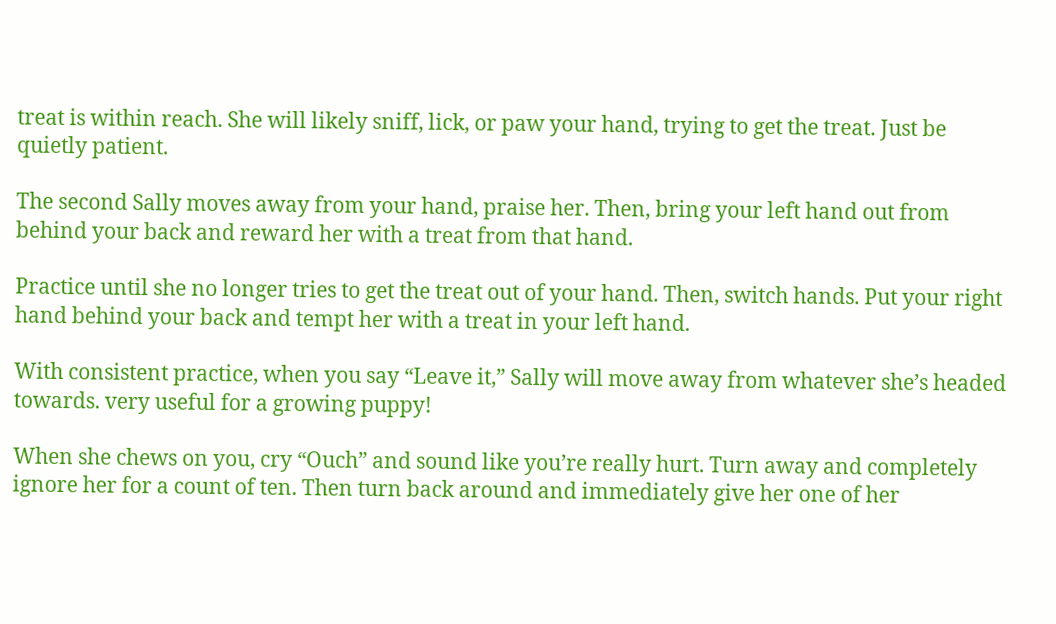treat is within reach. She will likely sniff, lick, or paw your hand, trying to get the treat. Just be quietly patient.

The second Sally moves away from your hand, praise her. Then, bring your left hand out from behind your back and reward her with a treat from that hand.

Practice until she no longer tries to get the treat out of your hand. Then, switch hands. Put your right hand behind your back and tempt her with a treat in your left hand.

With consistent practice, when you say “Leave it,” Sally will move away from whatever she’s headed towards. very useful for a growing puppy!

When she chews on you, cry “Ouch” and sound like you’re really hurt. Turn away and completely ignore her for a count of ten. Then turn back around and immediately give her one of her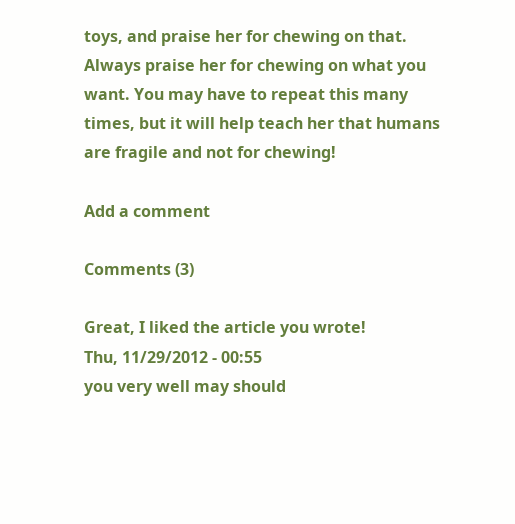toys, and praise her for chewing on that. Always praise her for chewing on what you want. You may have to repeat this many times, but it will help teach her that humans are fragile and not for chewing!

Add a comment

Comments (3)

Great, I liked the article you wrote!
Thu, 11/29/2012 - 00:55
you very well may should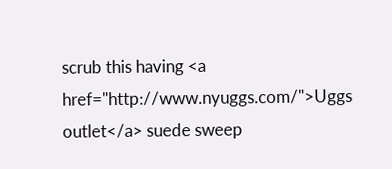scrub this having <a href="http://www.nyuggs.com/">Uggs outlet</a> suede sweep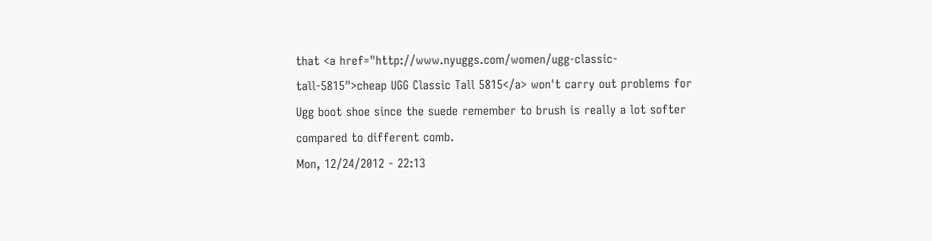that <a href="http://www.nyuggs.com/women/ugg-classic-tall-5815">cheap UGG Classic Tall 5815</a> won't carry out problems for Ugg boot shoe since the suede remember to brush is really a lot softer compared to different comb.
Mon, 12/24/2012 - 22:13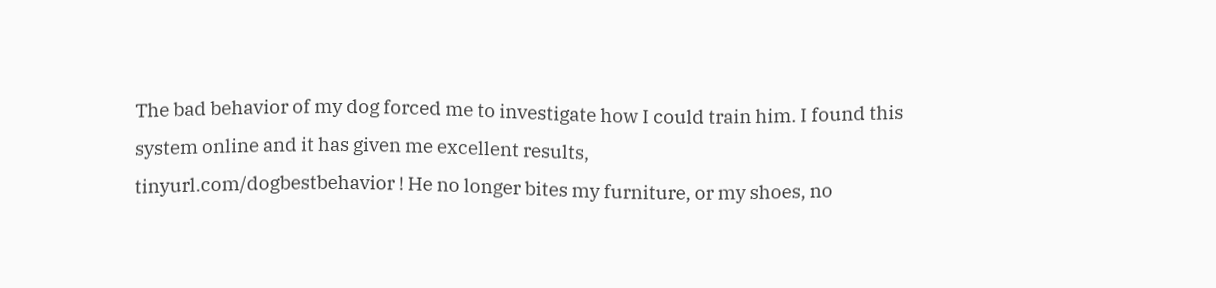The bad behavior of my dog forced me to investigate how I could train him. I found this system online and it has given me excellent results,
tinyurl.com/dogbestbehavior ! He no longer bites my furniture, or my shoes, no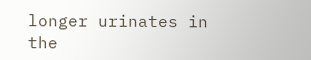longer urinates in the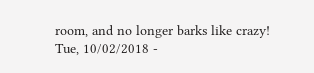room, and no longer barks like crazy!
Tue, 10/02/2018 -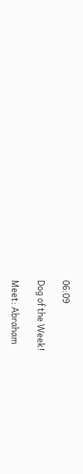06:09

Dog of the Week!

Meet: Abraham